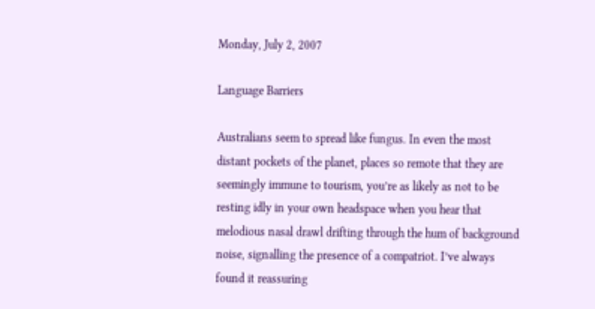Monday, July 2, 2007

Language Barriers

Australians seem to spread like fungus. In even the most distant pockets of the planet, places so remote that they are seemingly immune to tourism, you’re as likely as not to be resting idly in your own headspace when you hear that melodious nasal drawl drifting through the hum of background noise, signalling the presence of a compatriot. I’ve always found it reassuring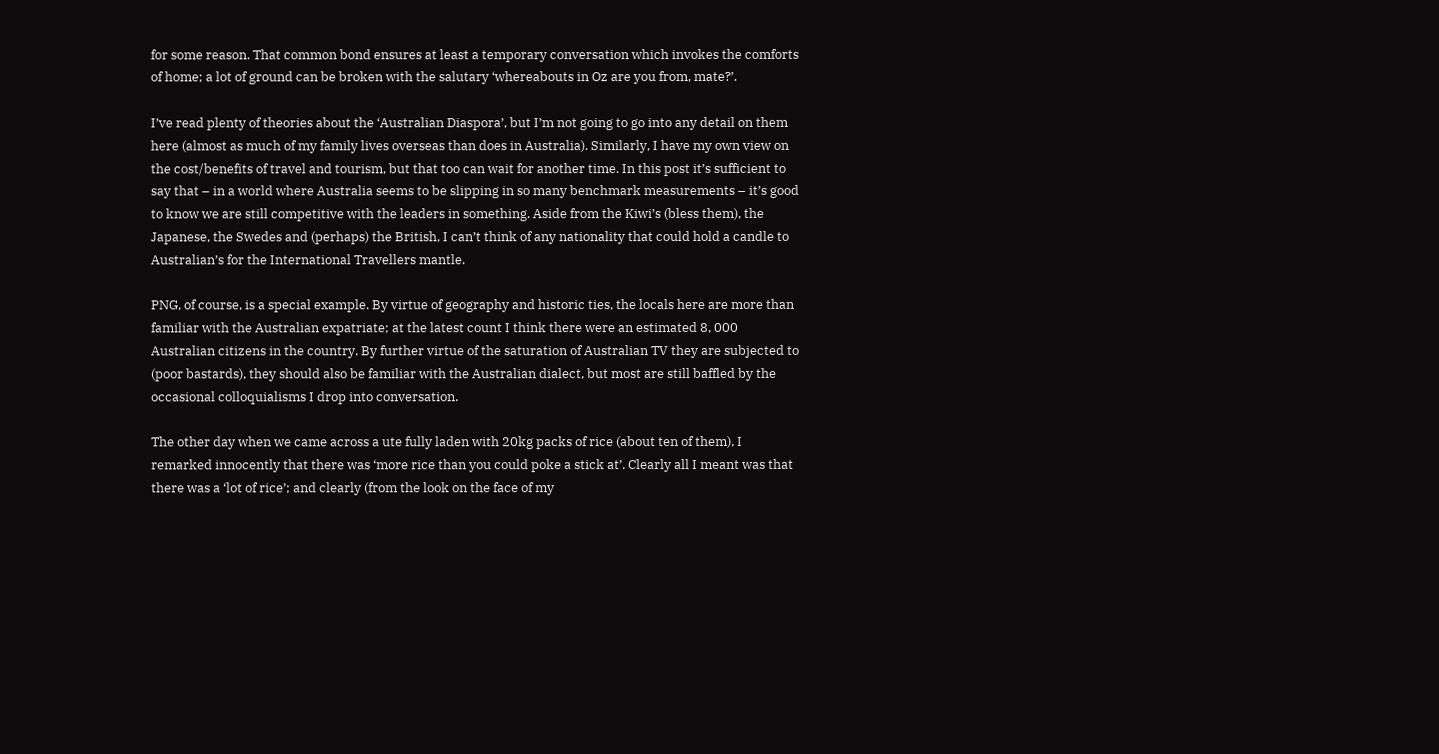for some reason. That common bond ensures at least a temporary conversation which invokes the comforts of home; a lot of ground can be broken with the salutary ‘whereabouts in Oz are you from, mate?’.

I’ve read plenty of theories about the ‘Australian Diaspora’, but I’m not going to go into any detail on them here (almost as much of my family lives overseas than does in Australia). Similarly, I have my own view on the cost/benefits of travel and tourism, but that too can wait for another time. In this post it’s sufficient to say that – in a world where Australia seems to be slipping in so many benchmark measurements – it’s good to know we are still competitive with the leaders in something. Aside from the Kiwi’s (bless them), the Japanese, the Swedes and (perhaps) the British, I can’t think of any nationality that could hold a candle to Australian’s for the International Travellers mantle.

PNG, of course, is a special example. By virtue of geography and historic ties, the locals here are more than familiar with the Australian expatriate; at the latest count I think there were an estimated 8, 000 Australian citizens in the country. By further virtue of the saturation of Australian TV they are subjected to (poor bastards), they should also be familiar with the Australian dialect, but most are still baffled by the occasional colloquialisms I drop into conversation.

The other day when we came across a ute fully laden with 20kg packs of rice (about ten of them), I remarked innocently that there was ‘more rice than you could poke a stick at’. Clearly all I meant was that there was a ‘lot of rice’; and clearly (from the look on the face of my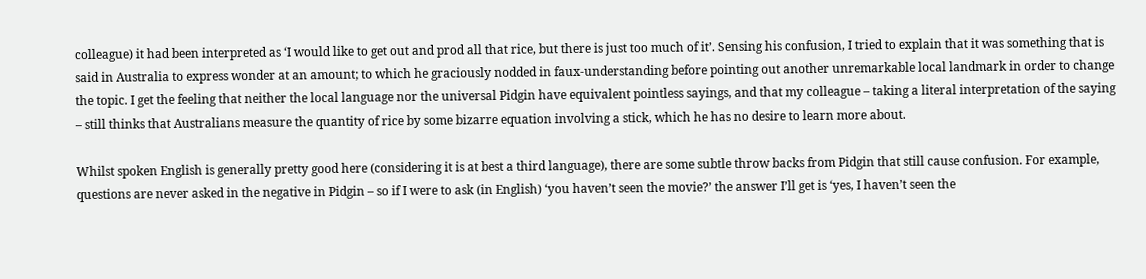colleague) it had been interpreted as ‘I would like to get out and prod all that rice, but there is just too much of it’. Sensing his confusion, I tried to explain that it was something that is said in Australia to express wonder at an amount; to which he graciously nodded in faux-understanding before pointing out another unremarkable local landmark in order to change the topic. I get the feeling that neither the local language nor the universal Pidgin have equivalent pointless sayings, and that my colleague – taking a literal interpretation of the saying – still thinks that Australians measure the quantity of rice by some bizarre equation involving a stick, which he has no desire to learn more about.

Whilst spoken English is generally pretty good here (considering it is at best a third language), there are some subtle throw backs from Pidgin that still cause confusion. For example, questions are never asked in the negative in Pidgin – so if I were to ask (in English) ‘you haven’t seen the movie?’ the answer I’ll get is ‘yes, I haven’t seen the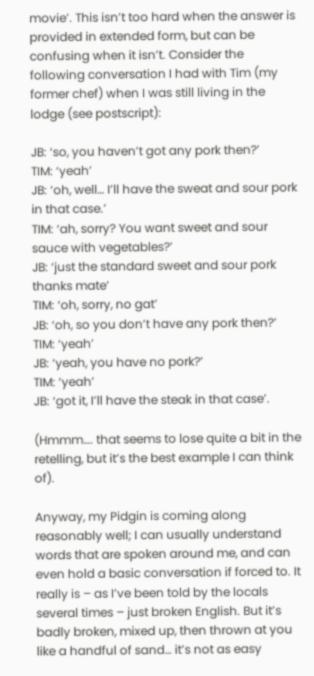movie’. This isn’t too hard when the answer is provided in extended form, but can be confusing when it isn’t. Consider the following conversation I had with Tim (my former chef) when I was still living in the lodge (see postscript):

JB: ‘so, you haven’t got any pork then?’
TIM: ‘yeah’
JB: ‘oh, well… I’ll have the sweat and sour pork in that case.’
TIM: ‘ah, sorry? You want sweet and sour sauce with vegetables?’
JB: ‘just the standard sweet and sour pork thanks mate’
TIM: ‘oh, sorry, no gat’
JB: ‘oh, so you don’t have any pork then?’
TIM: ‘yeah’
JB: ‘yeah, you have no pork?’
TIM: ‘yeah’
JB: ‘got it, I’ll have the steak in that case’.

(Hmmm…. that seems to lose quite a bit in the retelling, but it’s the best example I can think of).

Anyway, my Pidgin is coming along reasonably well; I can usually understand words that are spoken around me, and can even hold a basic conversation if forced to. It really is – as I’ve been told by the locals several times – just broken English. But it’s badly broken, mixed up, then thrown at you like a handful of sand… it’s not as easy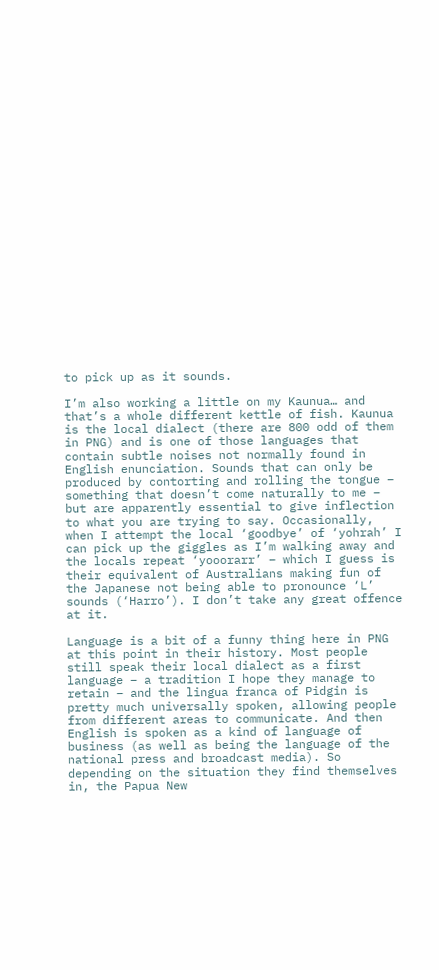to pick up as it sounds.

I’m also working a little on my Kaunua… and that’s a whole different kettle of fish. Kaunua is the local dialect (there are 800 odd of them in PNG) and is one of those languages that contain subtle noises not normally found in English enunciation. Sounds that can only be produced by contorting and rolling the tongue – something that doesn’t come naturally to me – but are apparently essential to give inflection to what you are trying to say. Occasionally, when I attempt the local ‘goodbye’ of ‘yohrah’ I can pick up the giggles as I’m walking away and the locals repeat ‘yooorarr’ – which I guess is their equivalent of Australians making fun of the Japanese not being able to pronounce ‘L’ sounds (‘Harro’). I don’t take any great offence at it.

Language is a bit of a funny thing here in PNG at this point in their history. Most people still speak their local dialect as a first language – a tradition I hope they manage to retain – and the lingua franca of Pidgin is pretty much universally spoken, allowing people from different areas to communicate. And then English is spoken as a kind of language of business (as well as being the language of the national press and broadcast media). So depending on the situation they find themselves in, the Papua New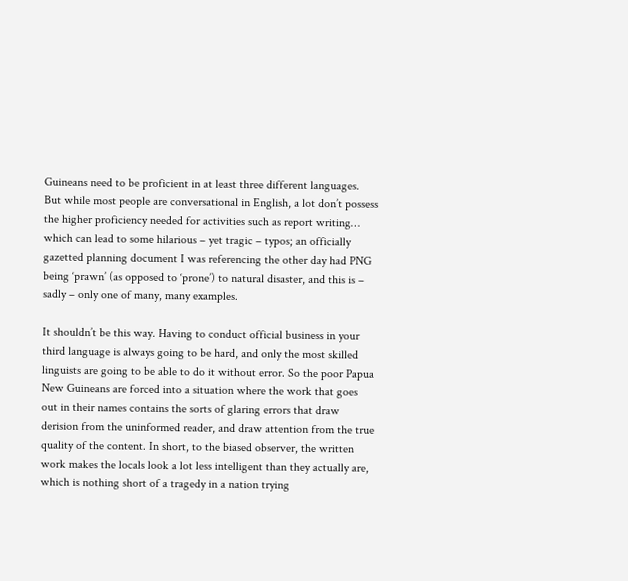Guineans need to be proficient in at least three different languages. But while most people are conversational in English, a lot don’t possess the higher proficiency needed for activities such as report writing… which can lead to some hilarious – yet tragic – typos; an officially gazetted planning document I was referencing the other day had PNG being ‘prawn’ (as opposed to ‘prone’) to natural disaster, and this is – sadly – only one of many, many examples.

It shouldn’t be this way. Having to conduct official business in your third language is always going to be hard, and only the most skilled linguists are going to be able to do it without error. So the poor Papua New Guineans are forced into a situation where the work that goes out in their names contains the sorts of glaring errors that draw derision from the uninformed reader, and draw attention from the true quality of the content. In short, to the biased observer, the written work makes the locals look a lot less intelligent than they actually are, which is nothing short of a tragedy in a nation trying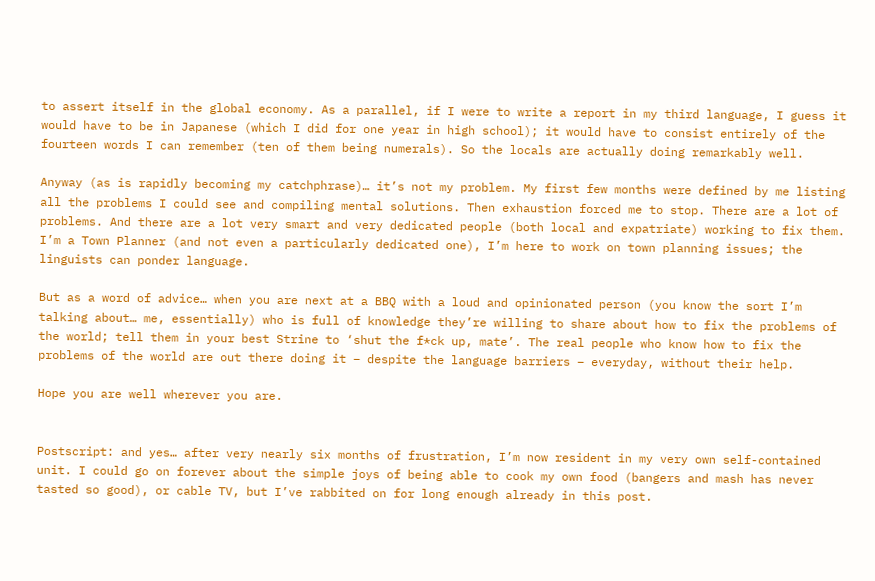to assert itself in the global economy. As a parallel, if I were to write a report in my third language, I guess it would have to be in Japanese (which I did for one year in high school); it would have to consist entirely of the fourteen words I can remember (ten of them being numerals). So the locals are actually doing remarkably well.

Anyway (as is rapidly becoming my catchphrase)… it’s not my problem. My first few months were defined by me listing all the problems I could see and compiling mental solutions. Then exhaustion forced me to stop. There are a lot of problems. And there are a lot very smart and very dedicated people (both local and expatriate) working to fix them. I’m a Town Planner (and not even a particularly dedicated one), I’m here to work on town planning issues; the linguists can ponder language.

But as a word of advice… when you are next at a BBQ with a loud and opinionated person (you know the sort I’m talking about… me, essentially) who is full of knowledge they’re willing to share about how to fix the problems of the world; tell them in your best Strine to ‘shut the f*ck up, mate’. The real people who know how to fix the problems of the world are out there doing it – despite the language barriers – everyday, without their help.

Hope you are well wherever you are.


Postscript: and yes… after very nearly six months of frustration, I’m now resident in my very own self-contained unit. I could go on forever about the simple joys of being able to cook my own food (bangers and mash has never tasted so good), or cable TV, but I’ve rabbited on for long enough already in this post.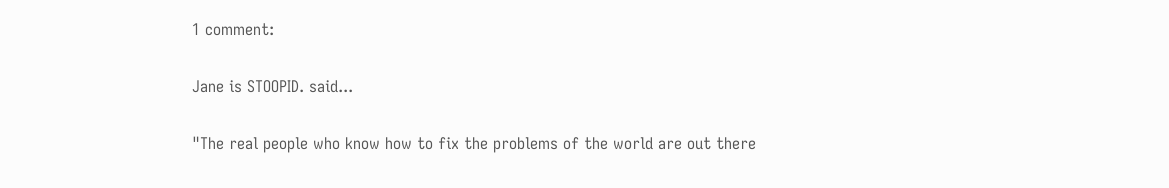1 comment:

Jane is STOOPID. said...

"The real people who know how to fix the problems of the world are out there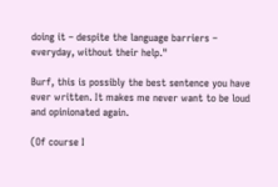doing it – despite the language barriers – everyday, without their help."

Burf, this is possibly the best sentence you have ever written. It makes me never want to be loud and opinionated again.

(Of course I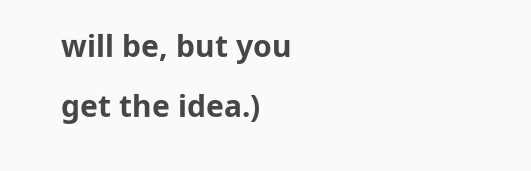will be, but you get the idea.)